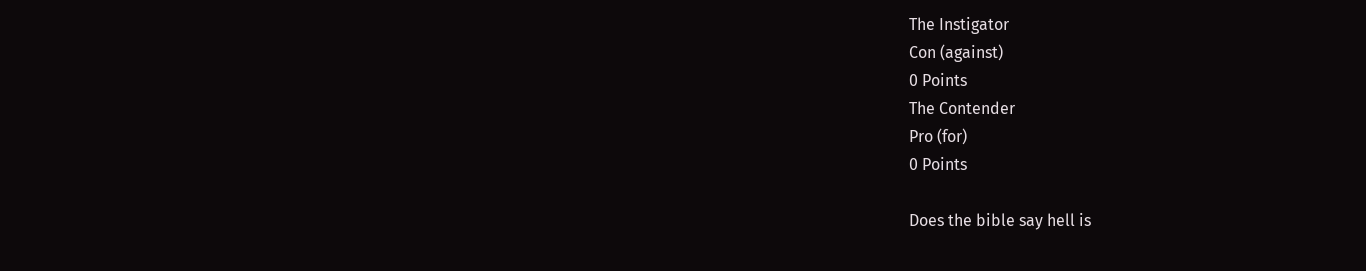The Instigator
Con (against)
0 Points
The Contender
Pro (for)
0 Points

Does the bible say hell is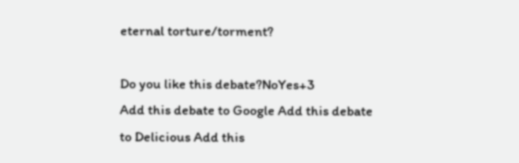eternal torture/torment?

Do you like this debate?NoYes+3
Add this debate to Google Add this debate to Delicious Add this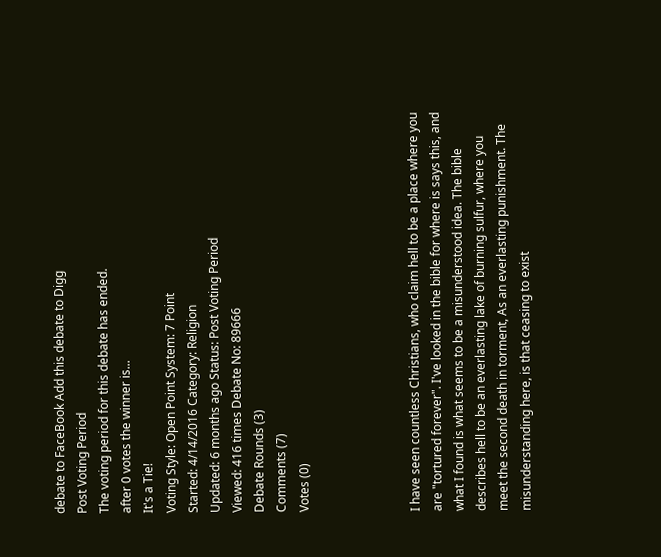debate to FaceBook Add this debate to Digg
Post Voting Period
The voting period for this debate has ended.
after 0 votes the winner is...
It's a Tie!
Voting Style: Open Point System: 7 Point
Started: 4/14/2016 Category: Religion
Updated: 6 months ago Status: Post Voting Period
Viewed: 416 times Debate No: 89666
Debate Rounds (3)
Comments (7)
Votes (0)




I have seen countless Christians, who claim hell to be a place where you are "tortured forever". I've looked in the bible for where is says this, and what I found is what seems to be a misunderstood idea. The bible describes hell to be an everlasting lake of burning sulfur, where you meet the second death in torment, As an everlasting punishment. The misunderstanding here, is that ceasing to exist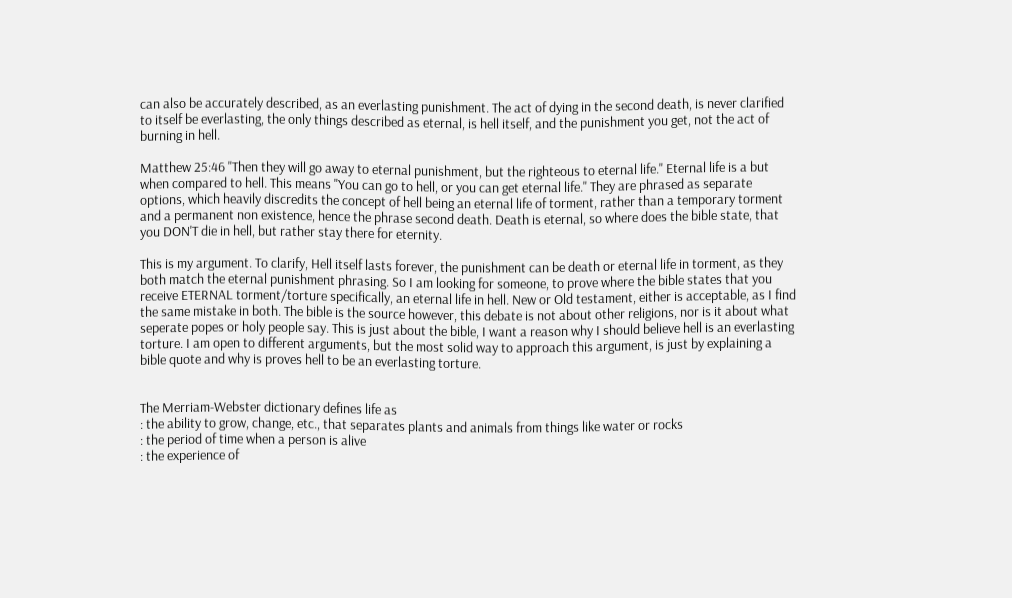can also be accurately described, as an everlasting punishment. The act of dying in the second death, is never clarified to itself be everlasting, the only things described as eternal, is hell itself, and the punishment you get, not the act of burning in hell.

Matthew 25:46 "Then they will go away to eternal punishment, but the righteous to eternal life." Eternal life is a but when compared to hell. This means "You can go to hell, or you can get eternal life." They are phrased as separate options, which heavily discredits the concept of hell being an eternal life of torment, rather than a temporary torment and a permanent non existence, hence the phrase second death. Death is eternal, so where does the bible state, that you DON'T die in hell, but rather stay there for eternity.

This is my argument. To clarify, Hell itself lasts forever, the punishment can be death or eternal life in torment, as they both match the eternal punishment phrasing. So I am looking for someone, to prove where the bible states that you receive ETERNAL torment/torture specifically, an eternal life in hell. New or Old testament, either is acceptable, as I find the same mistake in both. The bible is the source however, this debate is not about other religions, nor is it about what seperate popes or holy people say. This is just about the bible, I want a reason why I should believe hell is an everlasting torture. I am open to different arguments, but the most solid way to approach this argument, is just by explaining a bible quote and why is proves hell to be an everlasting torture.


The Merriam-Webster dictionary defines life as
: the ability to grow, change, etc., that separates plants and animals from things like water or rocks
: the period of time when a person is alive
: the experience of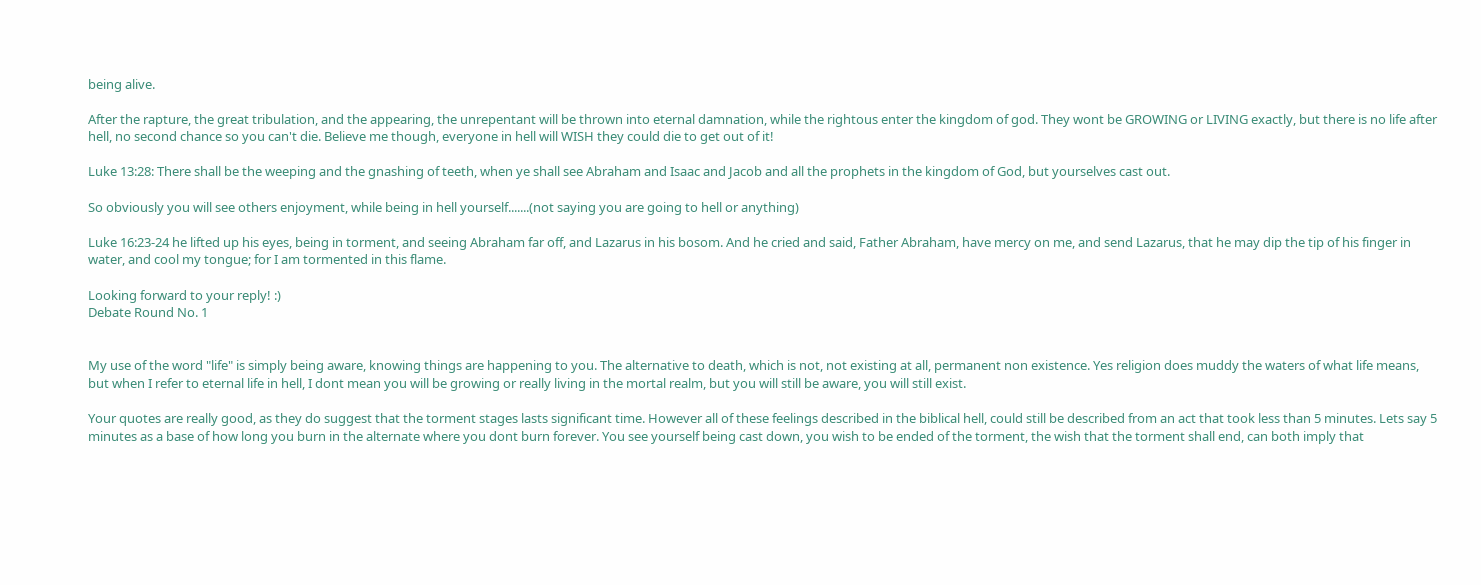being alive.

After the rapture, the great tribulation, and the appearing, the unrepentant will be thrown into eternal damnation, while the rightous enter the kingdom of god. They wont be GROWING or LIVING exactly, but there is no life after hell, no second chance so you can't die. Believe me though, everyone in hell will WISH they could die to get out of it!

Luke 13:28: There shall be the weeping and the gnashing of teeth, when ye shall see Abraham and Isaac and Jacob and all the prophets in the kingdom of God, but yourselves cast out.

So obviously you will see others enjoyment, while being in hell yourself.......(not saying you are going to hell or anything)

Luke 16:23-24 he lifted up his eyes, being in torment, and seeing Abraham far off, and Lazarus in his bosom. And he cried and said, Father Abraham, have mercy on me, and send Lazarus, that he may dip the tip of his finger in water, and cool my tongue; for I am tormented in this flame.

Looking forward to your reply! :)
Debate Round No. 1


My use of the word "life" is simply being aware, knowing things are happening to you. The alternative to death, which is not, not existing at all, permanent non existence. Yes religion does muddy the waters of what life means, but when I refer to eternal life in hell, I dont mean you will be growing or really living in the mortal realm, but you will still be aware, you will still exist.

Your quotes are really good, as they do suggest that the torment stages lasts significant time. However all of these feelings described in the biblical hell, could still be described from an act that took less than 5 minutes. Lets say 5 minutes as a base of how long you burn in the alternate where you dont burn forever. You see yourself being cast down, you wish to be ended of the torment, the wish that the torment shall end, can both imply that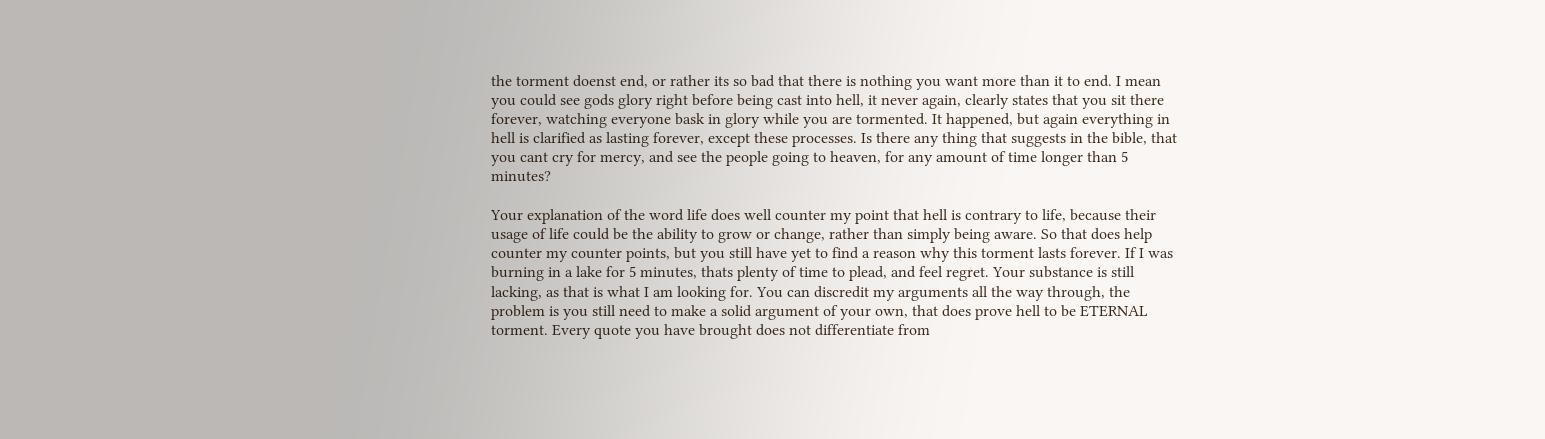the torment doenst end, or rather its so bad that there is nothing you want more than it to end. I mean you could see gods glory right before being cast into hell, it never again, clearly states that you sit there forever, watching everyone bask in glory while you are tormented. It happened, but again everything in hell is clarified as lasting forever, except these processes. Is there any thing that suggests in the bible, that you cant cry for mercy, and see the people going to heaven, for any amount of time longer than 5 minutes?

Your explanation of the word life does well counter my point that hell is contrary to life, because their usage of life could be the ability to grow or change, rather than simply being aware. So that does help counter my counter points, but you still have yet to find a reason why this torment lasts forever. If I was burning in a lake for 5 minutes, thats plenty of time to plead, and feel regret. Your substance is still lacking, as that is what I am looking for. You can discredit my arguments all the way through, the problem is you still need to make a solid argument of your own, that does prove hell to be ETERNAL torment. Every quote you have brought does not differentiate from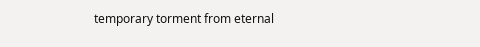temporary torment from eternal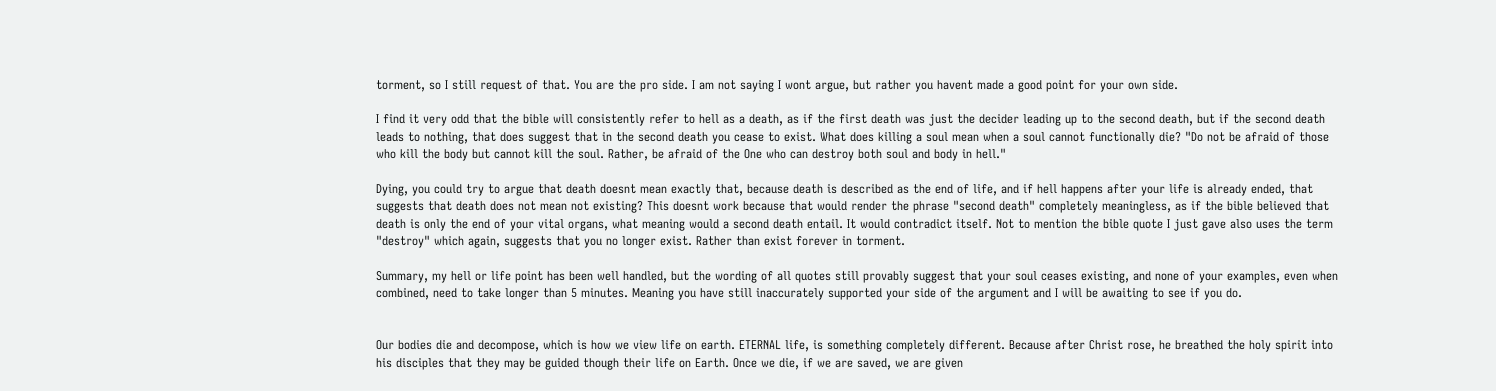torment, so I still request of that. You are the pro side. I am not saying I wont argue, but rather you havent made a good point for your own side.

I find it very odd that the bible will consistently refer to hell as a death, as if the first death was just the decider leading up to the second death, but if the second death leads to nothing, that does suggest that in the second death you cease to exist. What does killing a soul mean when a soul cannot functionally die? "Do not be afraid of those who kill the body but cannot kill the soul. Rather, be afraid of the One who can destroy both soul and body in hell."

Dying, you could try to argue that death doesnt mean exactly that, because death is described as the end of life, and if hell happens after your life is already ended, that suggests that death does not mean not existing? This doesnt work because that would render the phrase "second death" completely meaningless, as if the bible believed that death is only the end of your vital organs, what meaning would a second death entail. It would contradict itself. Not to mention the bible quote I just gave also uses the term "destroy" which again, suggests that you no longer exist. Rather than exist forever in torment.

Summary, my hell or life point has been well handled, but the wording of all quotes still provably suggest that your soul ceases existing, and none of your examples, even when combined, need to take longer than 5 minutes. Meaning you have still inaccurately supported your side of the argument and I will be awaiting to see if you do.


Our bodies die and decompose, which is how we view life on earth. ETERNAL life, is something completely different. Because after Christ rose, he breathed the holy spirit into his disciples that they may be guided though their life on Earth. Once we die, if we are saved, we are given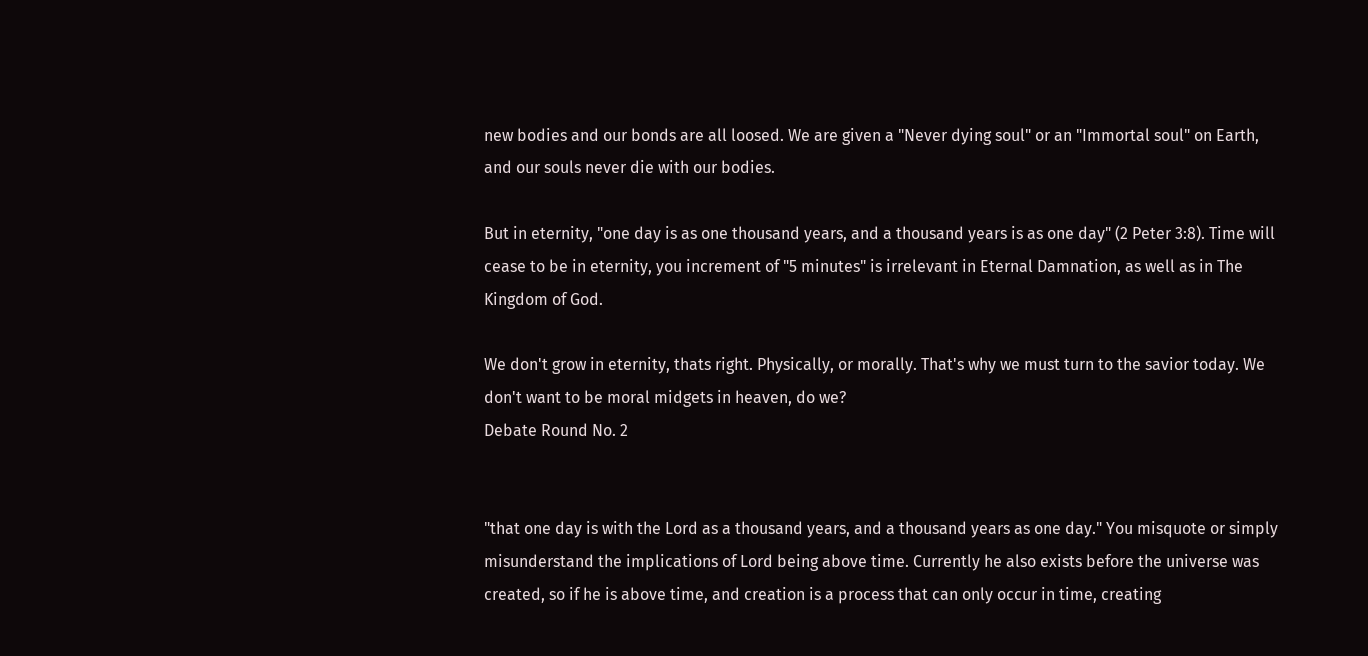new bodies and our bonds are all loosed. We are given a "Never dying soul" or an "Immortal soul" on Earth, and our souls never die with our bodies.

But in eternity, "one day is as one thousand years, and a thousand years is as one day" (2 Peter 3:8). Time will cease to be in eternity, you increment of "5 minutes" is irrelevant in Eternal Damnation, as well as in The Kingdom of God.

We don't grow in eternity, thats right. Physically, or morally. That's why we must turn to the savior today. We don't want to be moral midgets in heaven, do we?
Debate Round No. 2


"that one day is with the Lord as a thousand years, and a thousand years as one day." You misquote or simply misunderstand the implications of Lord being above time. Currently he also exists before the universe was created, so if he is above time, and creation is a process that can only occur in time, creating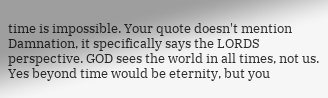time is impossible. Your quote doesn't mention Damnation, it specifically says the LORDS perspective. GOD sees the world in all times, not us. Yes beyond time would be eternity, but you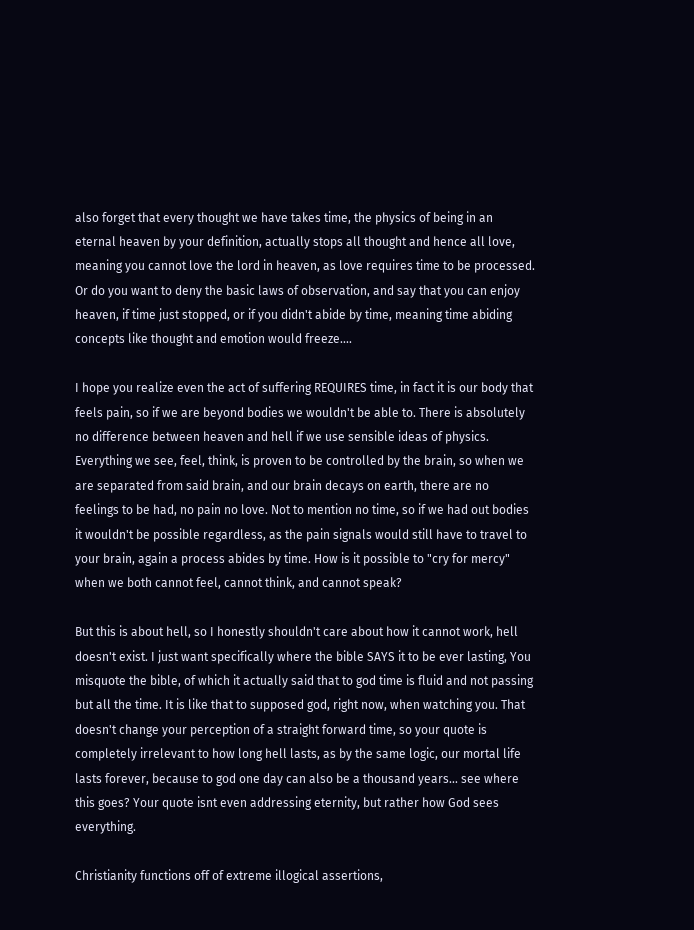also forget that every thought we have takes time, the physics of being in an eternal heaven by your definition, actually stops all thought and hence all love, meaning you cannot love the lord in heaven, as love requires time to be processed. Or do you want to deny the basic laws of observation, and say that you can enjoy heaven, if time just stopped, or if you didn't abide by time, meaning time abiding concepts like thought and emotion would freeze....

I hope you realize even the act of suffering REQUIRES time, in fact it is our body that feels pain, so if we are beyond bodies we wouldn't be able to. There is absolutely no difference between heaven and hell if we use sensible ideas of physics. Everything we see, feel, think, is proven to be controlled by the brain, so when we are separated from said brain, and our brain decays on earth, there are no feelings to be had, no pain no love. Not to mention no time, so if we had out bodies it wouldn't be possible regardless, as the pain signals would still have to travel to your brain, again a process abides by time. How is it possible to "cry for mercy" when we both cannot feel, cannot think, and cannot speak?

But this is about hell, so I honestly shouldn't care about how it cannot work, hell doesn't exist. I just want specifically where the bible SAYS it to be ever lasting, You misquote the bible, of which it actually said that to god time is fluid and not passing but all the time. It is like that to supposed god, right now, when watching you. That doesn't change your perception of a straight forward time, so your quote is completely irrelevant to how long hell lasts, as by the same logic, our mortal life lasts forever, because to god one day can also be a thousand years... see where this goes? Your quote isnt even addressing eternity, but rather how God sees everything.

Christianity functions off of extreme illogical assertions,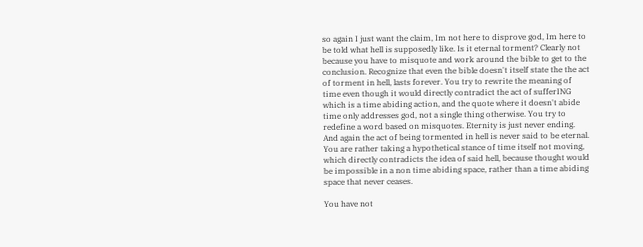so again I just want the claim, Im not here to disprove god, Im here to be told what hell is supposedly like. Is it eternal torment? Clearly not because you have to misquote and work around the bible to get to the conclusion. Recognize that even the bible doesn't itself state the the act of torment in hell, lasts forever. You try to rewrite the meaning of time even though it would directly contradict the act of sufferING which is a time abiding action, and the quote where it doesn't abide time only addresses god, not a single thing otherwise. You try to redefine a word based on misquotes. Eternity is just never ending. And again the act of being tormented in hell is never said to be eternal. You are rather taking a hypothetical stance of time itself not moving, which directly contradicts the idea of said hell, because thought would be impossible in a non time abiding space, rather than a time abiding space that never ceases.

You have not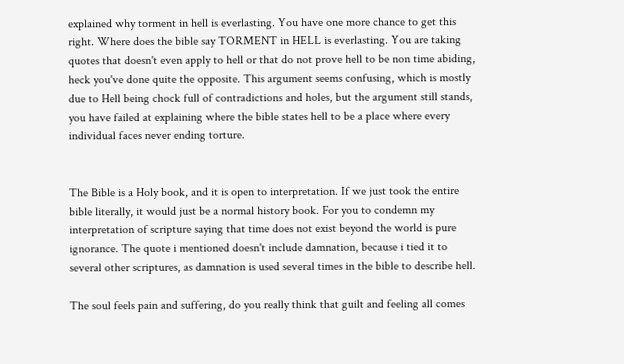explained why torment in hell is everlasting. You have one more chance to get this right. Where does the bible say TORMENT in HELL is everlasting. You are taking quotes that doesn't even apply to hell or that do not prove hell to be non time abiding, heck you've done quite the opposite. This argument seems confusing, which is mostly due to Hell being chock full of contradictions and holes, but the argument still stands, you have failed at explaining where the bible states hell to be a place where every individual faces never ending torture.


The Bible is a Holy book, and it is open to interpretation. If we just took the entire bible literally, it would just be a normal history book. For you to condemn my interpretation of scripture saying that time does not exist beyond the world is pure ignorance. The quote i mentioned doesn't include damnation, because i tied it to several other scriptures, as damnation is used several times in the bible to describe hell.

The soul feels pain and suffering, do you really think that guilt and feeling all comes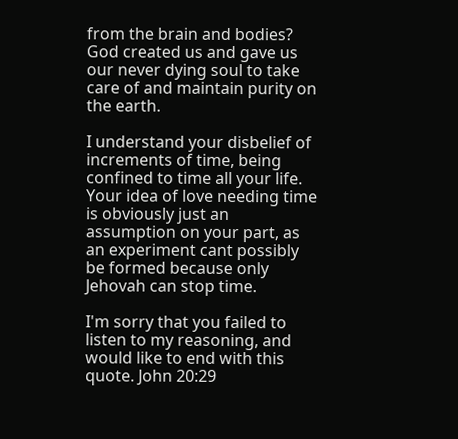from the brain and bodies? God created us and gave us our never dying soul to take care of and maintain purity on the earth.

I understand your disbelief of increments of time, being confined to time all your life. Your idea of love needing time is obviously just an assumption on your part, as an experiment cant possibly be formed because only Jehovah can stop time.

I'm sorry that you failed to listen to my reasoning, and would like to end with this quote. John 20:29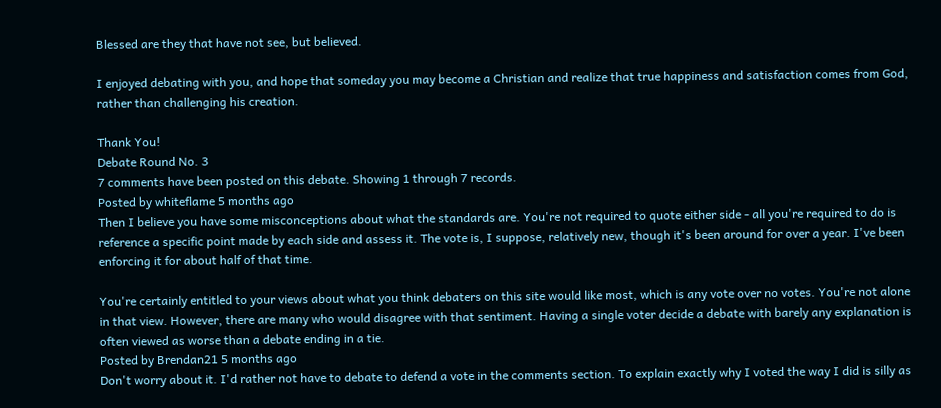Blessed are they that have not see, but believed.

I enjoyed debating with you, and hope that someday you may become a Christian and realize that true happiness and satisfaction comes from God, rather than challenging his creation.

Thank You!
Debate Round No. 3
7 comments have been posted on this debate. Showing 1 through 7 records.
Posted by whiteflame 5 months ago
Then I believe you have some misconceptions about what the standards are. You're not required to quote either side - all you're required to do is reference a specific point made by each side and assess it. The vote is, I suppose, relatively new, though it's been around for over a year. I've been enforcing it for about half of that time.

You're certainly entitled to your views about what you think debaters on this site would like most, which is any vote over no votes. You're not alone in that view. However, there are many who would disagree with that sentiment. Having a single voter decide a debate with barely any explanation is often viewed as worse than a debate ending in a tie.
Posted by Brendan21 5 months ago
Don't worry about it. I'd rather not have to debate to defend a vote in the comments section. To explain exactly why I voted the way I did is silly as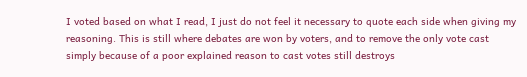I voted based on what I read, I just do not feel it necessary to quote each side when giving my reasoning. This is still where debates are won by voters, and to remove the only vote cast simply because of a poor explained reason to cast votes still destroys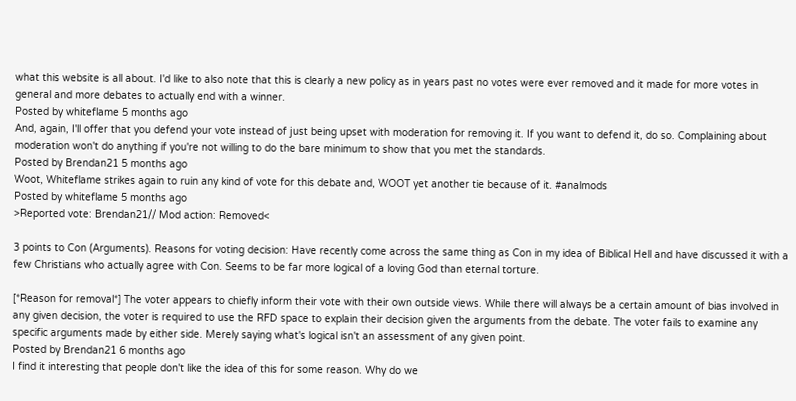what this website is all about. I'd like to also note that this is clearly a new policy as in years past no votes were ever removed and it made for more votes in general and more debates to actually end with a winner.
Posted by whiteflame 5 months ago
And, again, I'll offer that you defend your vote instead of just being upset with moderation for removing it. If you want to defend it, do so. Complaining about moderation won't do anything if you're not willing to do the bare minimum to show that you met the standards.
Posted by Brendan21 5 months ago
Woot, Whiteflame strikes again to ruin any kind of vote for this debate and, WOOT yet another tie because of it. #analmods
Posted by whiteflame 5 months ago
>Reported vote: Brendan21// Mod action: Removed<

3 points to Con (Arguments). Reasons for voting decision: Have recently come across the same thing as Con in my idea of Biblical Hell and have discussed it with a few Christians who actually agree with Con. Seems to be far more logical of a loving God than eternal torture.

[*Reason for removal*] The voter appears to chiefly inform their vote with their own outside views. While there will always be a certain amount of bias involved in any given decision, the voter is required to use the RFD space to explain their decision given the arguments from the debate. The voter fails to examine any specific arguments made by either side. Merely saying what's logical isn't an assessment of any given point.
Posted by Brendan21 6 months ago
I find it interesting that people don't like the idea of this for some reason. Why do we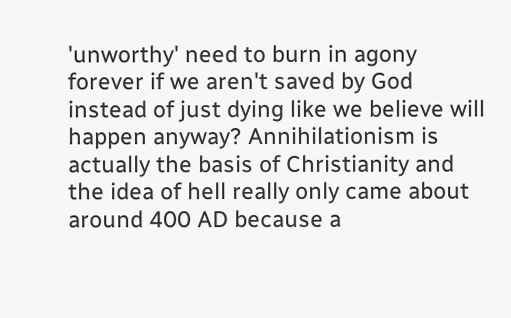'unworthy' need to burn in agony forever if we aren't saved by God instead of just dying like we believe will happen anyway? Annihilationism is actually the basis of Christianity and the idea of hell really only came about around 400 AD because a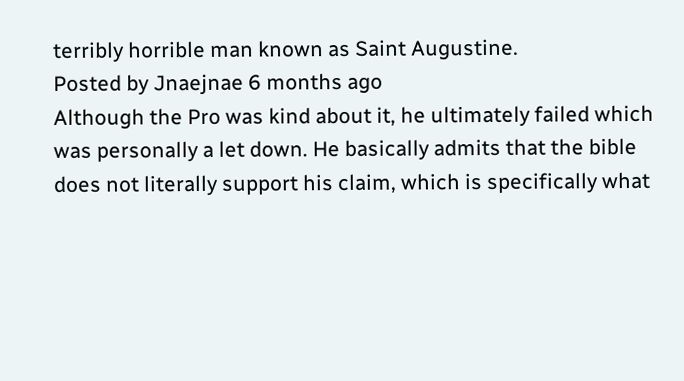terribly horrible man known as Saint Augustine.
Posted by Jnaejnae 6 months ago
Although the Pro was kind about it, he ultimately failed which was personally a let down. He basically admits that the bible does not literally support his claim, which is specifically what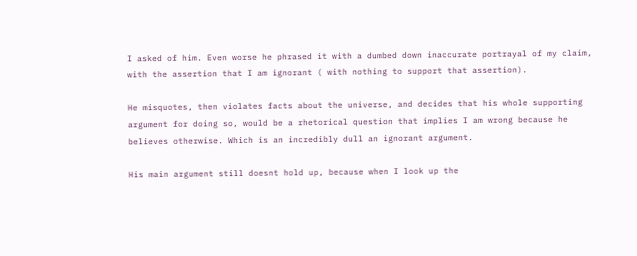I asked of him. Even worse he phrased it with a dumbed down inaccurate portrayal of my claim, with the assertion that I am ignorant ( with nothing to support that assertion).

He misquotes, then violates facts about the universe, and decides that his whole supporting argument for doing so, would be a rhetorical question that implies I am wrong because he believes otherwise. Which is an incredibly dull an ignorant argument.

His main argument still doesnt hold up, because when I look up the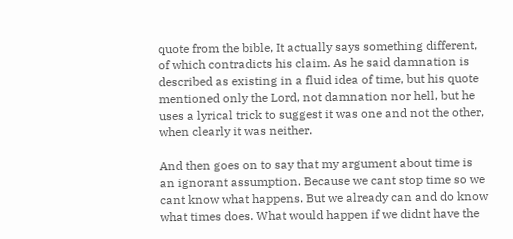quote from the bible, It actually says something different, of which contradicts his claim. As he said damnation is described as existing in a fluid idea of time, but his quote mentioned only the Lord, not damnation nor hell, but he uses a lyrical trick to suggest it was one and not the other, when clearly it was neither.

And then goes on to say that my argument about time is an ignorant assumption. Because we cant stop time so we cant know what happens. But we already can and do know what times does. What would happen if we didnt have the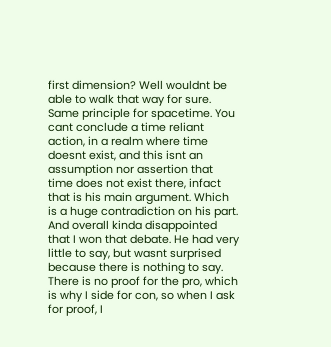first dimension? Well wouldnt be able to walk that way for sure. Same principle for spacetime. You cant conclude a time reliant action, in a realm where time doesnt exist, and this isnt an assumption nor assertion that time does not exist there, infact that is his main argument. Which is a huge contradiction on his part. And overall kinda disappointed that I won that debate. He had very little to say, but wasnt surprised because there is nothing to say. There is no proof for the pro, which is why I side for con, so when I ask for proof, I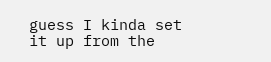guess I kinda set it up from the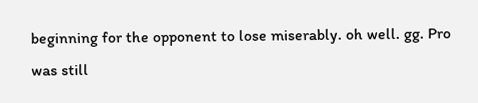beginning for the opponent to lose miserably. oh well. gg. Pro was still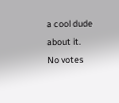a cool dude about it.
No votes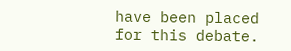have been placed for this debate.